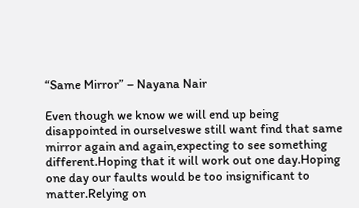“Same Mirror” – Nayana Nair

Even though we know we will end up being disappointed in ourselveswe still want find that same mirror again and again,expecting to see something different.Hoping that it will work out one day.Hoping one day our faults would be too insignificant to matter.Relying on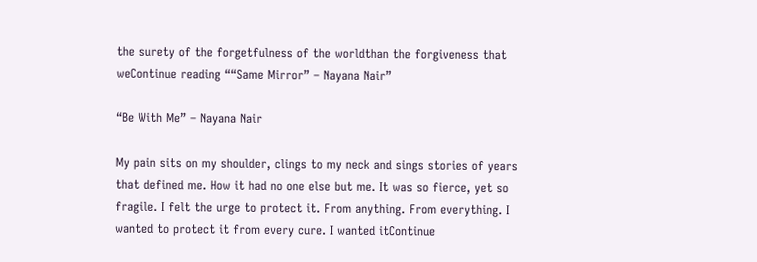the surety of the forgetfulness of the worldthan the forgiveness that weContinue reading ““Same Mirror” – Nayana Nair”

“Be With Me” – Nayana Nair

My pain sits on my shoulder, clings to my neck and sings stories of years that defined me. How it had no one else but me. It was so fierce, yet so fragile. I felt the urge to protect it. From anything. From everything. I wanted to protect it from every cure. I wanted itContinue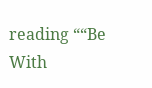reading ““Be With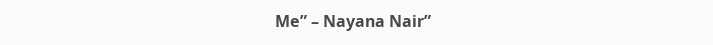Me” – Nayana Nair”